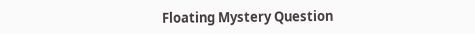Floating Mystery Question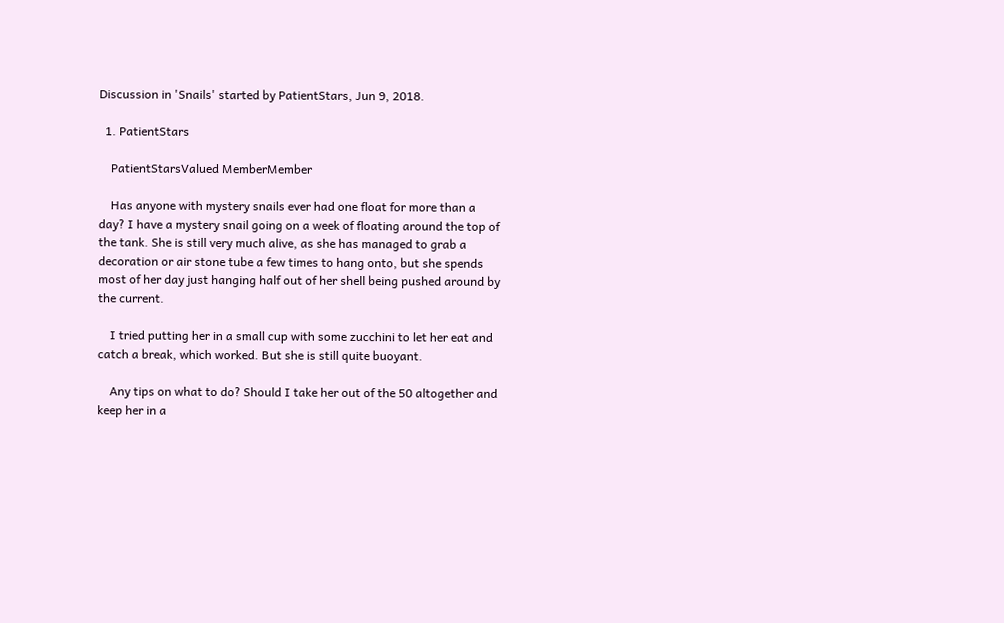Discussion in 'Snails' started by PatientStars, Jun 9, 2018.

  1. PatientStars

    PatientStarsValued MemberMember

    Has anyone with mystery snails ever had one float for more than a day? I have a mystery snail going on a week of floating around the top of the tank. She is still very much alive, as she has managed to grab a decoration or air stone tube a few times to hang onto, but she spends most of her day just hanging half out of her shell being pushed around by the current.

    I tried putting her in a small cup with some zucchini to let her eat and catch a break, which worked. But she is still quite buoyant.

    Any tips on what to do? Should I take her out of the 50 altogether and keep her in a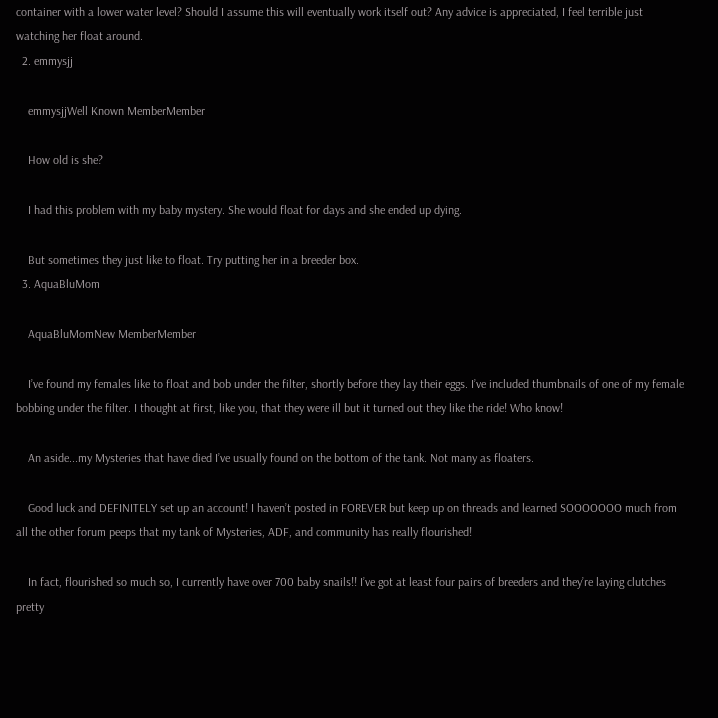container with a lower water level? Should I assume this will eventually work itself out? Any advice is appreciated, I feel terrible just watching her float around.
  2. emmysjj

    emmysjjWell Known MemberMember

    How old is she?

    I had this problem with my baby mystery. She would float for days and she ended up dying.

    But sometimes they just like to float. Try putting her in a breeder box.
  3. AquaBluMom

    AquaBluMomNew MemberMember

    I’ve found my females like to float and bob under the filter, shortly before they lay their eggs. I’ve included thumbnails of one of my female bobbing under the filter. I thought at first, like you, that they were ill but it turned out they like the ride! Who know!

    An aside...my Mysteries that have died I’ve usually found on the bottom of the tank. Not many as floaters.

    Good luck and DEFINITELY set up an account! I haven’t posted in FOREVER but keep up on threads and learned SOOOOOOO much from all the other forum peeps that my tank of Mysteries, ADF, and community has really flourished!

    In fact, flourished so much so, I currently have over 700 baby snails!! I’ve got at least four pairs of breeders and they’re laying clutches pretty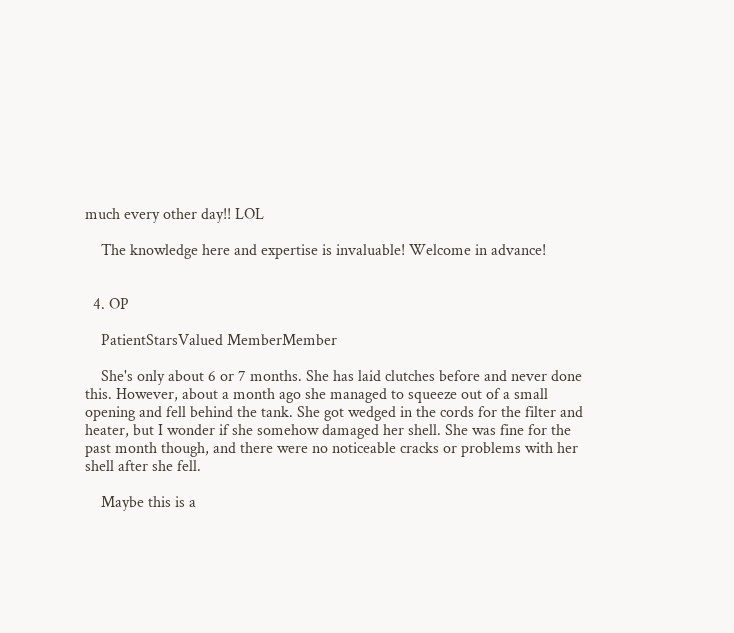much every other day!! LOL

    The knowledge here and expertise is invaluable! Welcome in advance!


  4. OP

    PatientStarsValued MemberMember

    She's only about 6 or 7 months. She has laid clutches before and never done this. However, about a month ago she managed to squeeze out of a small opening and fell behind the tank. She got wedged in the cords for the filter and heater, but I wonder if she somehow damaged her shell. She was fine for the past month though, and there were no noticeable cracks or problems with her shell after she fell.

    Maybe this is a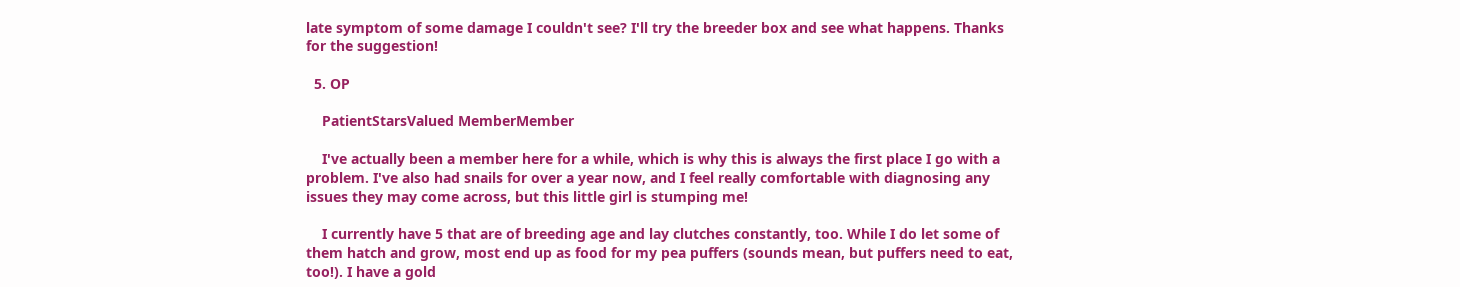late symptom of some damage I couldn't see? I'll try the breeder box and see what happens. Thanks for the suggestion!

  5. OP

    PatientStarsValued MemberMember

    I've actually been a member here for a while, which is why this is always the first place I go with a problem. I've also had snails for over a year now, and I feel really comfortable with diagnosing any issues they may come across, but this little girl is stumping me!

    I currently have 5 that are of breeding age and lay clutches constantly, too. While I do let some of them hatch and grow, most end up as food for my pea puffers (sounds mean, but puffers need to eat, too!). I have a gold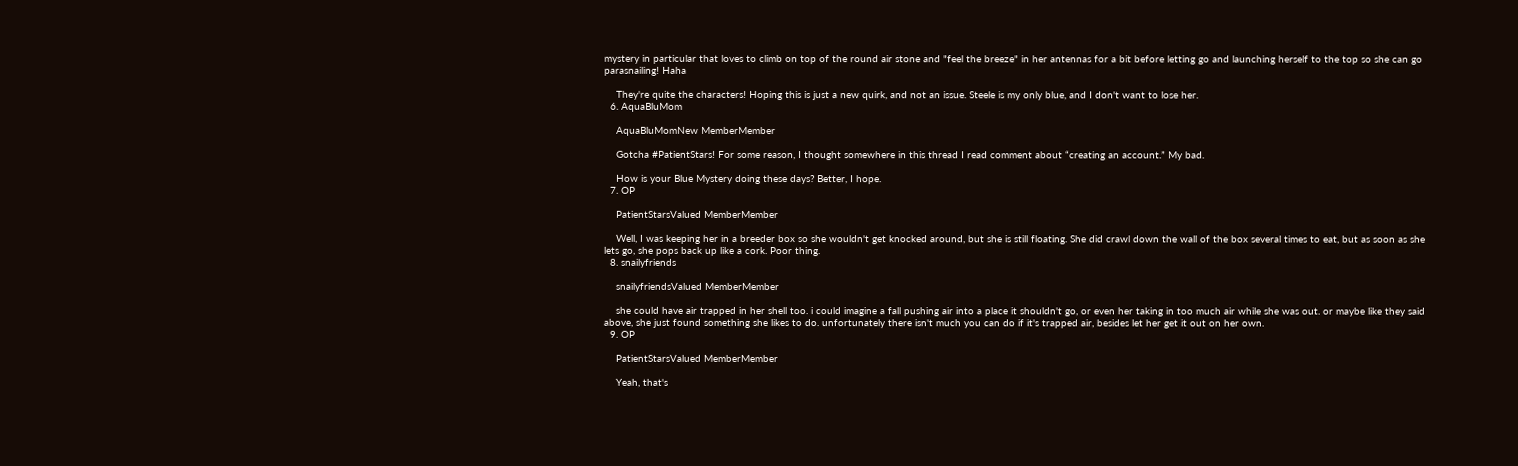mystery in particular that loves to climb on top of the round air stone and "feel the breeze" in her antennas for a bit before letting go and launching herself to the top so she can go parasnailing! Haha

    They're quite the characters! Hoping this is just a new quirk, and not an issue. Steele is my only blue, and I don't want to lose her.
  6. AquaBluMom

    AquaBluMomNew MemberMember

    Gotcha #PatientStars! For some reason, I thought somewhere in this thread I read comment about “creating an account.” My bad.

    How is your Blue Mystery doing these days? Better, I hope.
  7. OP

    PatientStarsValued MemberMember

    Well, I was keeping her in a breeder box so she wouldn't get knocked around, but she is still floating. She did crawl down the wall of the box several times to eat, but as soon as she lets go, she pops back up like a cork. Poor thing.
  8. snailyfriends

    snailyfriendsValued MemberMember

    she could have air trapped in her shell too. i could imagine a fall pushing air into a place it shouldn't go, or even her taking in too much air while she was out. or maybe like they said above, she just found something she likes to do. unfortunately there isn't much you can do if it's trapped air, besides let her get it out on her own.
  9. OP

    PatientStarsValued MemberMember

    Yeah, that's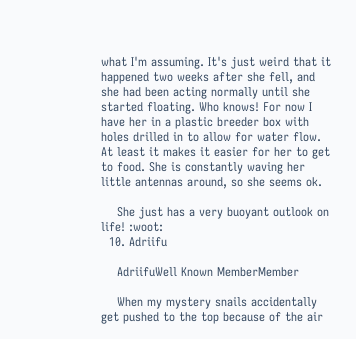what I'm assuming. It's just weird that it happened two weeks after she fell, and she had been acting normally until she started floating. Who knows! For now I have her in a plastic breeder box with holes drilled in to allow for water flow. At least it makes it easier for her to get to food. She is constantly waving her little antennas around, so she seems ok.

    She just has a very buoyant outlook on life! :woot:
  10. Adriifu

    AdriifuWell Known MemberMember

    When my mystery snails accidentally get pushed to the top because of the air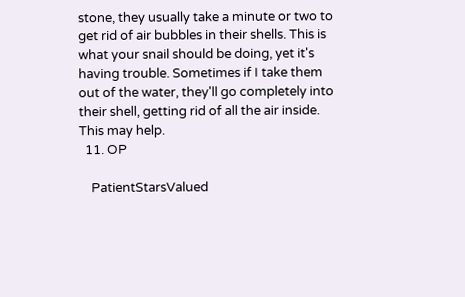stone, they usually take a minute or two to get rid of air bubbles in their shells. This is what your snail should be doing, yet it's having trouble. Sometimes if I take them out of the water, they'll go completely into their shell, getting rid of all the air inside. This may help.
  11. OP

    PatientStarsValued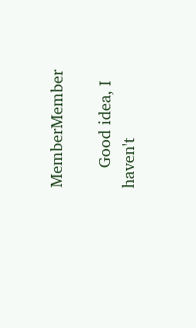MemberMember

    Good idea, I haven't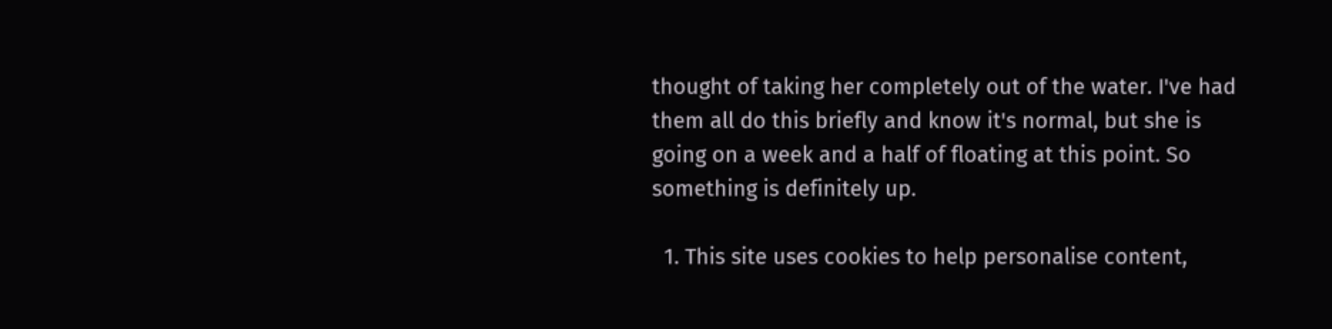thought of taking her completely out of the water. I've had them all do this briefly and know it's normal, but she is going on a week and a half of floating at this point. So something is definitely up.

  1. This site uses cookies to help personalise content,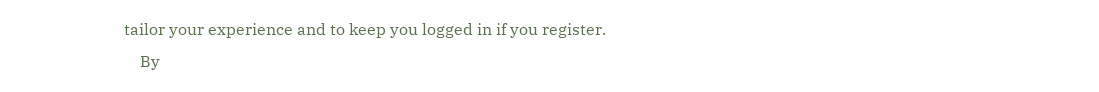tailor your experience and to keep you logged in if you register.
    By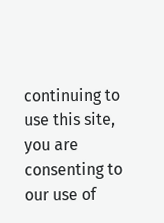continuing to use this site, you are consenting to our use of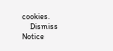cookies.
    Dismiss Notice